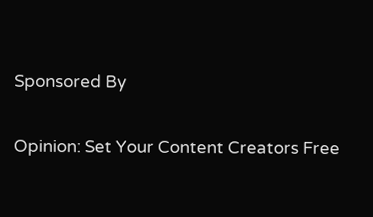Sponsored By

Opinion: Set Your Content Creators Free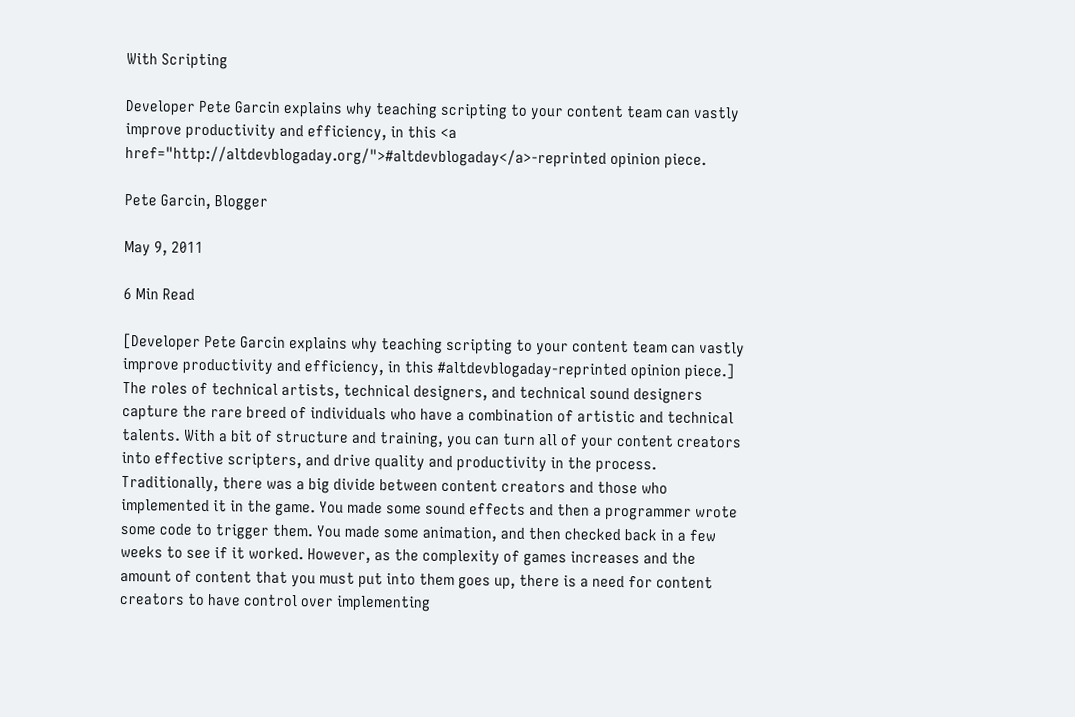With Scripting

Developer Pete Garcin explains why teaching scripting to your content team can vastly improve productivity and efficiency, in this <a href="http://altdevblogaday.org/">#altdevblogaday</a>-reprinted opinion piece.

Pete Garcin, Blogger

May 9, 2011

6 Min Read

[Developer Pete Garcin explains why teaching scripting to your content team can vastly improve productivity and efficiency, in this #altdevblogaday-reprinted opinion piece.] The roles of technical artists, technical designers, and technical sound designers capture the rare breed of individuals who have a combination of artistic and technical talents. With a bit of structure and training, you can turn all of your content creators into effective scripters, and drive quality and productivity in the process. Traditionally, there was a big divide between content creators and those who implemented it in the game. You made some sound effects and then a programmer wrote some code to trigger them. You made some animation, and then checked back in a few weeks to see if it worked. However, as the complexity of games increases and the amount of content that you must put into them goes up, there is a need for content creators to have control over implementing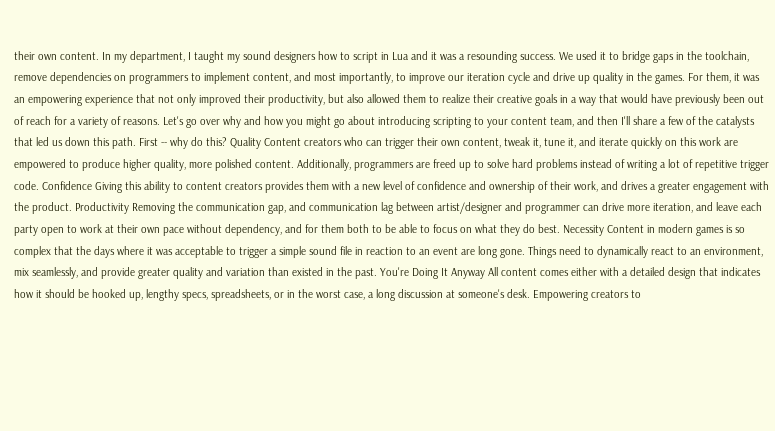their own content. In my department, I taught my sound designers how to script in Lua and it was a resounding success. We used it to bridge gaps in the toolchain, remove dependencies on programmers to implement content, and most importantly, to improve our iteration cycle and drive up quality in the games. For them, it was an empowering experience that not only improved their productivity, but also allowed them to realize their creative goals in a way that would have previously been out of reach for a variety of reasons. Let's go over why and how you might go about introducing scripting to your content team, and then I'll share a few of the catalysts that led us down this path. First -- why do this? Quality Content creators who can trigger their own content, tweak it, tune it, and iterate quickly on this work are empowered to produce higher quality, more polished content. Additionally, programmers are freed up to solve hard problems instead of writing a lot of repetitive trigger code. Confidence Giving this ability to content creators provides them with a new level of confidence and ownership of their work, and drives a greater engagement with the product. Productivity Removing the communication gap, and communication lag between artist/designer and programmer can drive more iteration, and leave each party open to work at their own pace without dependency, and for them both to be able to focus on what they do best. Necessity Content in modern games is so complex that the days where it was acceptable to trigger a simple sound file in reaction to an event are long gone. Things need to dynamically react to an environment, mix seamlessly, and provide greater quality and variation than existed in the past. You're Doing It Anyway All content comes either with a detailed design that indicates how it should be hooked up, lengthy specs, spreadsheets, or in the worst case, a long discussion at someone's desk. Empowering creators to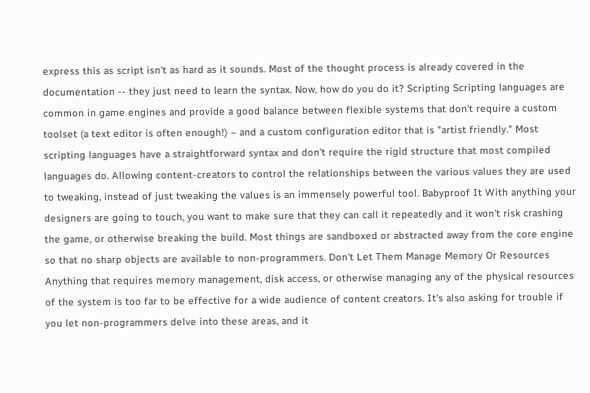express this as script isn't as hard as it sounds. Most of the thought process is already covered in the documentation -- they just need to learn the syntax. Now, how do you do it? Scripting Scripting languages are common in game engines and provide a good balance between flexible systems that don't require a custom toolset (a text editor is often enough!) – and a custom configuration editor that is "artist friendly." Most scripting languages have a straightforward syntax and don't require the rigid structure that most compiled languages do. Allowing content-creators to control the relationships between the various values they are used to tweaking, instead of just tweaking the values is an immensely powerful tool. Babyproof It With anything your designers are going to touch, you want to make sure that they can call it repeatedly and it won't risk crashing the game, or otherwise breaking the build. Most things are sandboxed or abstracted away from the core engine so that no sharp objects are available to non-programmers. Don't Let Them Manage Memory Or Resources Anything that requires memory management, disk access, or otherwise managing any of the physical resources of the system is too far to be effective for a wide audience of content creators. It's also asking for trouble if you let non-programmers delve into these areas, and it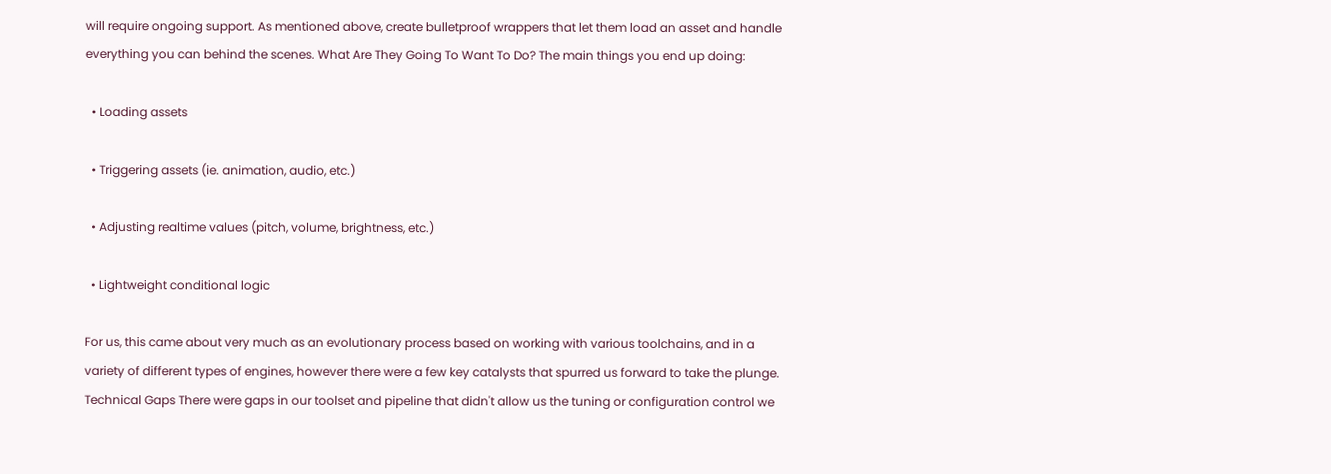will require ongoing support. As mentioned above, create bulletproof wrappers that let them load an asset and handle everything you can behind the scenes. What Are They Going To Want To Do? The main things you end up doing:

  • Loading assets

  • Triggering assets (ie. animation, audio, etc.)

  • Adjusting realtime values (pitch, volume, brightness, etc.)

  • Lightweight conditional logic

For us, this came about very much as an evolutionary process based on working with various toolchains, and in a variety of different types of engines, however there were a few key catalysts that spurred us forward to take the plunge. Technical Gaps There were gaps in our toolset and pipeline that didn't allow us the tuning or configuration control we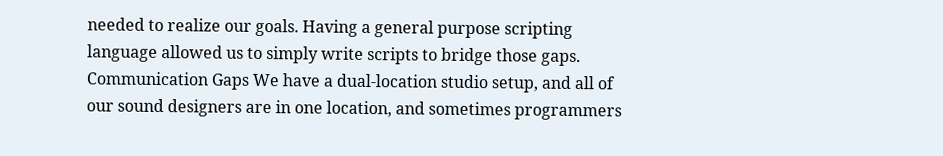needed to realize our goals. Having a general purpose scripting language allowed us to simply write scripts to bridge those gaps. Communication Gaps We have a dual-location studio setup, and all of our sound designers are in one location, and sometimes programmers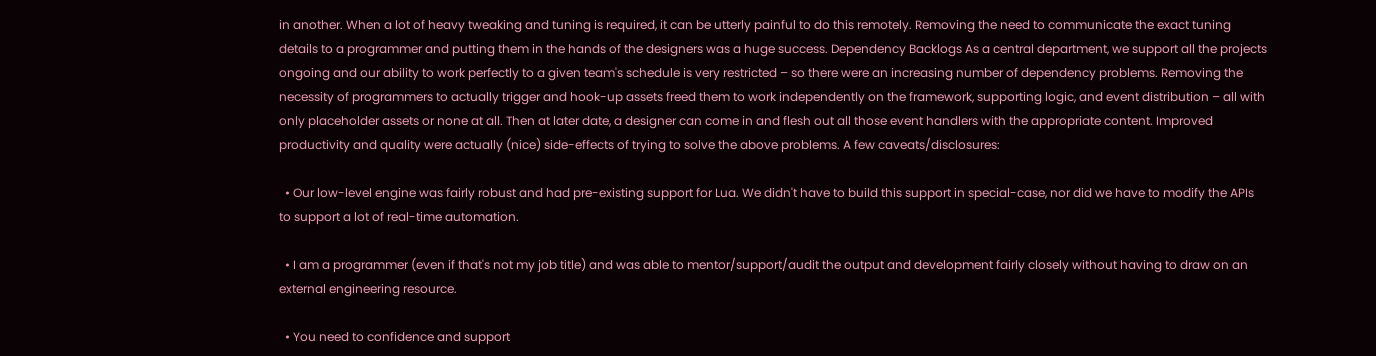in another. When a lot of heavy tweaking and tuning is required, it can be utterly painful to do this remotely. Removing the need to communicate the exact tuning details to a programmer and putting them in the hands of the designers was a huge success. Dependency Backlogs As a central department, we support all the projects ongoing and our ability to work perfectly to a given team's schedule is very restricted – so there were an increasing number of dependency problems. Removing the necessity of programmers to actually trigger and hook-up assets freed them to work independently on the framework, supporting logic, and event distribution – all with only placeholder assets or none at all. Then at later date, a designer can come in and flesh out all those event handlers with the appropriate content. Improved productivity and quality were actually (nice) side-effects of trying to solve the above problems. A few caveats/disclosures:

  • Our low-level engine was fairly robust and had pre-existing support for Lua. We didn't have to build this support in special-case, nor did we have to modify the APIs to support a lot of real-time automation.

  • I am a programmer (even if that's not my job title) and was able to mentor/support/audit the output and development fairly closely without having to draw on an external engineering resource.

  • You need to confidence and support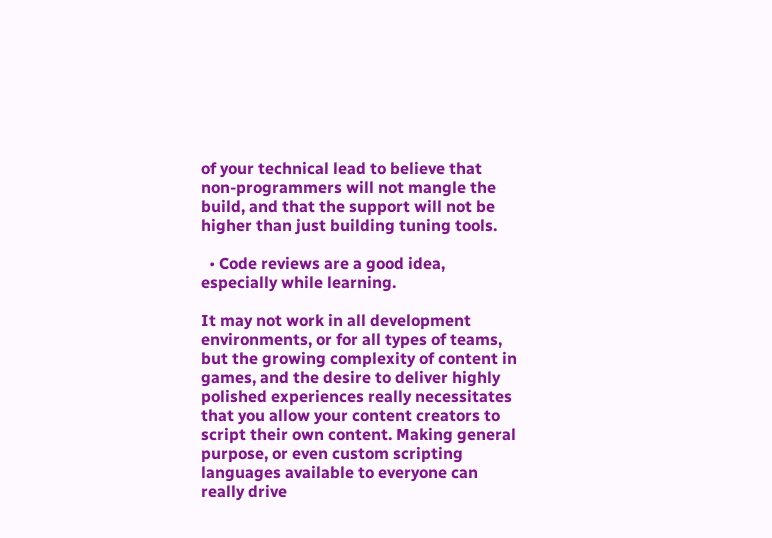of your technical lead to believe that non-programmers will not mangle the build, and that the support will not be higher than just building tuning tools.

  • Code reviews are a good idea, especially while learning.

It may not work in all development environments, or for all types of teams, but the growing complexity of content in games, and the desire to deliver highly polished experiences really necessitates that you allow your content creators to script their own content. Making general purpose, or even custom scripting languages available to everyone can really drive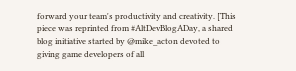forward your team's productivity and creativity. [This piece was reprinted from #AltDevBlogADay, a shared blog initiative started by @mike_acton devoted to giving game developers of all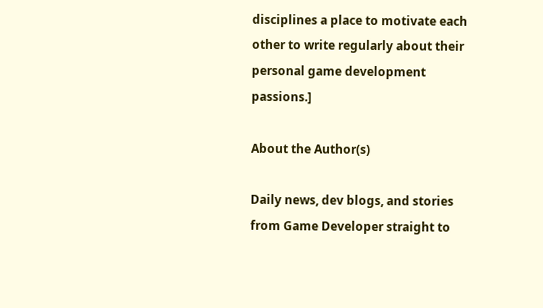disciplines a place to motivate each other to write regularly about their personal game development passions.]

About the Author(s)

Daily news, dev blogs, and stories from Game Developer straight to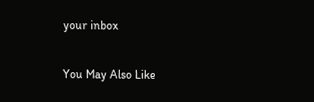your inbox

You May Also Like